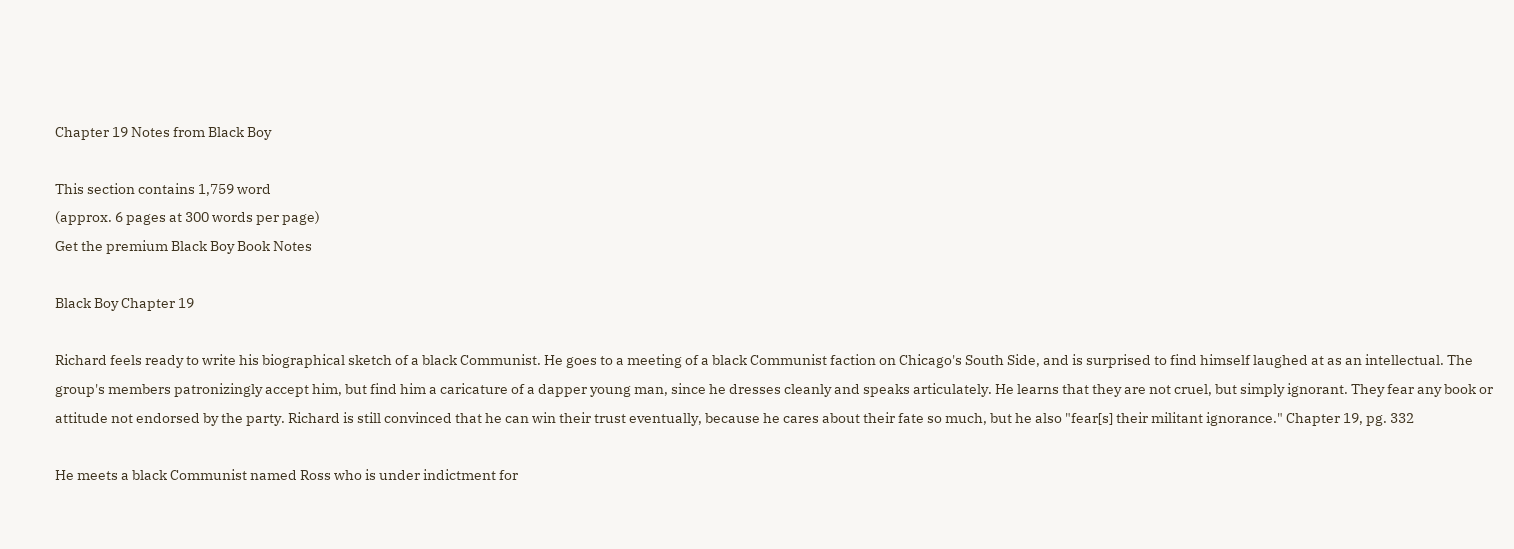Chapter 19 Notes from Black Boy

This section contains 1,759 word
(approx. 6 pages at 300 words per page)
Get the premium Black Boy Book Notes

Black Boy Chapter 19

Richard feels ready to write his biographical sketch of a black Communist. He goes to a meeting of a black Communist faction on Chicago's South Side, and is surprised to find himself laughed at as an intellectual. The group's members patronizingly accept him, but find him a caricature of a dapper young man, since he dresses cleanly and speaks articulately. He learns that they are not cruel, but simply ignorant. They fear any book or attitude not endorsed by the party. Richard is still convinced that he can win their trust eventually, because he cares about their fate so much, but he also "fear[s] their militant ignorance." Chapter 19, pg. 332

He meets a black Communist named Ross who is under indictment for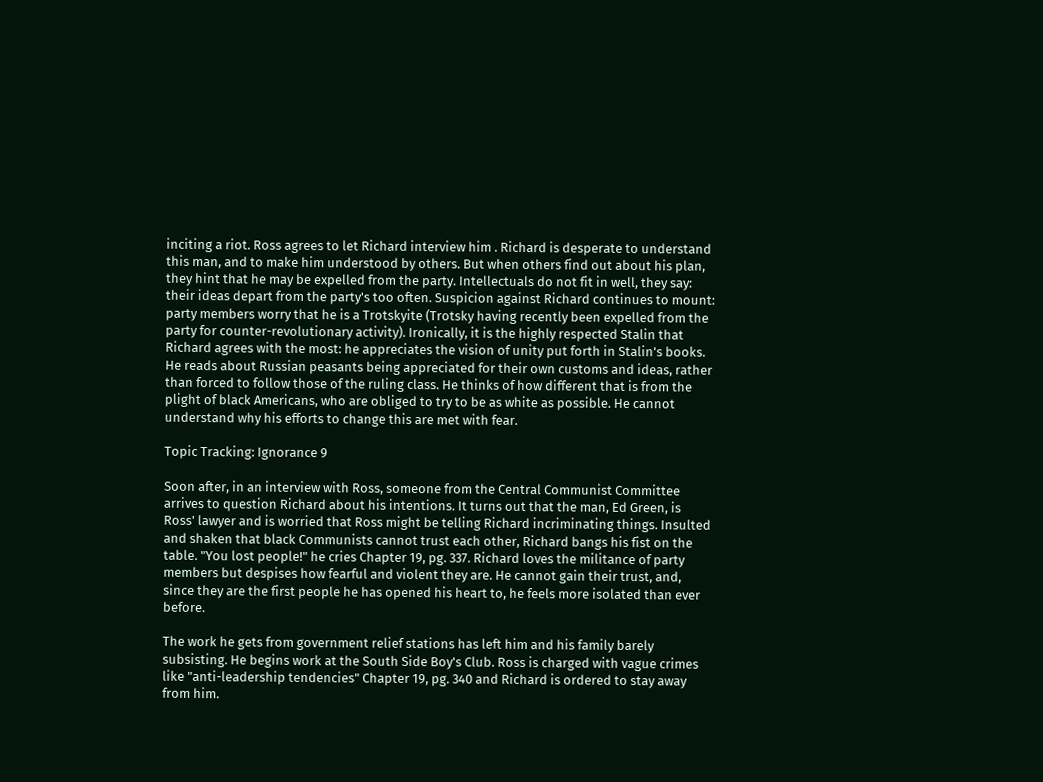inciting a riot. Ross agrees to let Richard interview him . Richard is desperate to understand this man, and to make him understood by others. But when others find out about his plan, they hint that he may be expelled from the party. Intellectuals do not fit in well, they say: their ideas depart from the party's too often. Suspicion against Richard continues to mount: party members worry that he is a Trotskyite (Trotsky having recently been expelled from the party for counter-revolutionary activity). Ironically, it is the highly respected Stalin that Richard agrees with the most: he appreciates the vision of unity put forth in Stalin's books. He reads about Russian peasants being appreciated for their own customs and ideas, rather than forced to follow those of the ruling class. He thinks of how different that is from the plight of black Americans, who are obliged to try to be as white as possible. He cannot understand why his efforts to change this are met with fear.

Topic Tracking: Ignorance 9

Soon after, in an interview with Ross, someone from the Central Communist Committee arrives to question Richard about his intentions. It turns out that the man, Ed Green, is Ross' lawyer and is worried that Ross might be telling Richard incriminating things. Insulted and shaken that black Communists cannot trust each other, Richard bangs his fist on the table. "You lost people!" he cries Chapter 19, pg. 337. Richard loves the militance of party members but despises how fearful and violent they are. He cannot gain their trust, and, since they are the first people he has opened his heart to, he feels more isolated than ever before.

The work he gets from government relief stations has left him and his family barely subsisting. He begins work at the South Side Boy's Club. Ross is charged with vague crimes like "anti-leadership tendencies" Chapter 19, pg. 340 and Richard is ordered to stay away from him.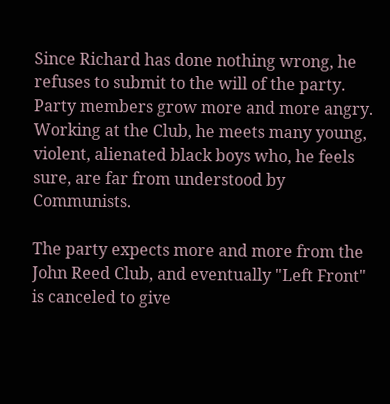Since Richard has done nothing wrong, he refuses to submit to the will of the party. Party members grow more and more angry. Working at the Club, he meets many young, violent, alienated black boys who, he feels sure, are far from understood by Communists.

The party expects more and more from the John Reed Club, and eventually "Left Front" is canceled to give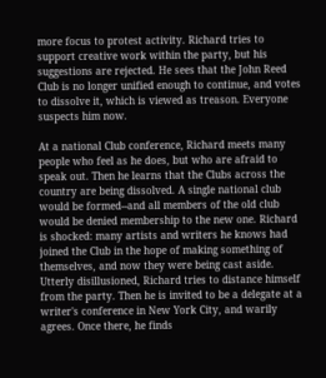more focus to protest activity. Richard tries to support creative work within the party, but his suggestions are rejected. He sees that the John Reed Club is no longer unified enough to continue, and votes to dissolve it, which is viewed as treason. Everyone suspects him now.

At a national Club conference, Richard meets many people who feel as he does, but who are afraid to speak out. Then he learns that the Clubs across the country are being dissolved. A single national club would be formed--and all members of the old club would be denied membership to the new one. Richard is shocked: many artists and writers he knows had joined the Club in the hope of making something of themselves, and now they were being cast aside. Utterly disillusioned, Richard tries to distance himself from the party. Then he is invited to be a delegate at a writer's conference in New York City, and warily agrees. Once there, he finds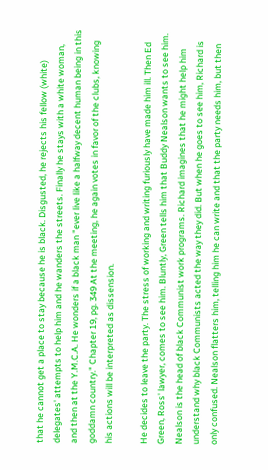that he cannot get a place to stay because he is black. Disgusted, he rejects his fellow (white) delegates' attempts to help him and he wanders the streets. Finally he stays with a white woman, and then at the Y.M.C.A. He wonders if a black man "ever live like a halfway decent human being in this goddamn country." Chapter 19, pg. 349 At the meeting, he again votes in favor of the clubs, knowing his actions will be interpreted as dissension.

He decides to leave the party. The stress of working and writing furiously have made him ill. Then Ed Green, Ross' lawyer, comes to see him. Bluntly, Green tells him that Buddy Nealson wants to see him. Nealson is the head of black Communist work programs. Richard imagines that he might help him understand why black Communists acted the way they did. But when he goes to see him, Richard is only confused. Nealson flatters him, telling him he can write and that the party needs him, but then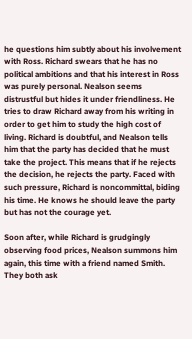he questions him subtly about his involvement with Ross. Richard swears that he has no political ambitions and that his interest in Ross was purely personal. Nealson seems distrustful but hides it under friendliness. He tries to draw Richard away from his writing in order to get him to study the high cost of living. Richard is doubtful, and Nealson tells him that the party has decided that he must take the project. This means that if he rejects the decision, he rejects the party. Faced with such pressure, Richard is noncommittal, biding his time. He knows he should leave the party but has not the courage yet.

Soon after, while Richard is grudgingly observing food prices, Nealson summons him again, this time with a friend named Smith. They both ask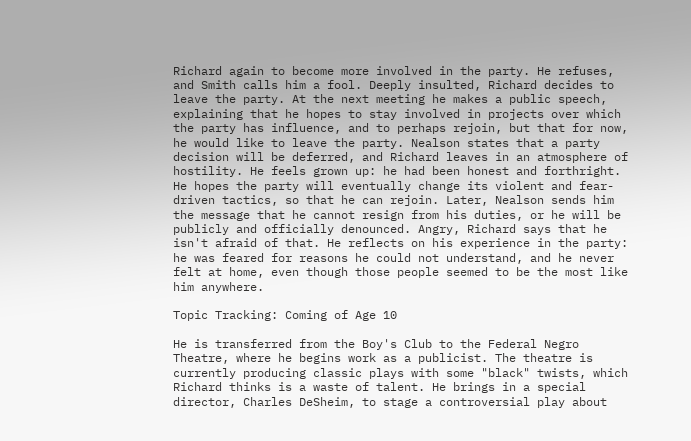Richard again to become more involved in the party. He refuses, and Smith calls him a fool. Deeply insulted, Richard decides to leave the party. At the next meeting he makes a public speech, explaining that he hopes to stay involved in projects over which the party has influence, and to perhaps rejoin, but that for now, he would like to leave the party. Nealson states that a party decision will be deferred, and Richard leaves in an atmosphere of hostility. He feels grown up: he had been honest and forthright. He hopes the party will eventually change its violent and fear-driven tactics, so that he can rejoin. Later, Nealson sends him the message that he cannot resign from his duties, or he will be publicly and officially denounced. Angry, Richard says that he isn't afraid of that. He reflects on his experience in the party: he was feared for reasons he could not understand, and he never felt at home, even though those people seemed to be the most like him anywhere.

Topic Tracking: Coming of Age 10

He is transferred from the Boy's Club to the Federal Negro Theatre, where he begins work as a publicist. The theatre is currently producing classic plays with some "black" twists, which Richard thinks is a waste of talent. He brings in a special director, Charles DeSheim, to stage a controversial play about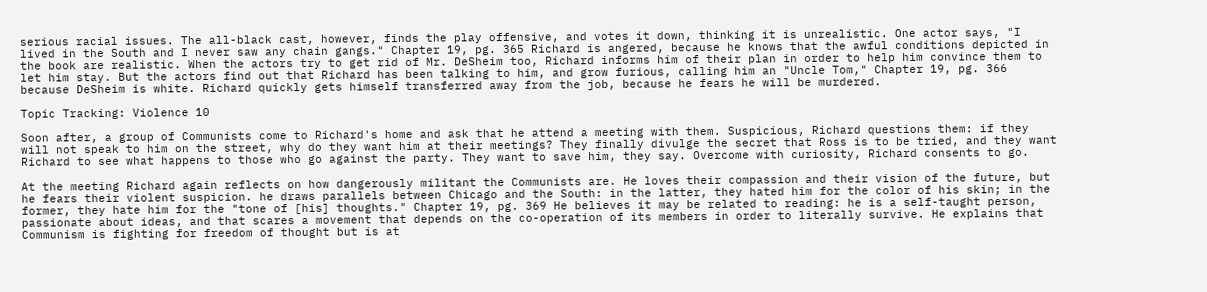serious racial issues. The all-black cast, however, finds the play offensive, and votes it down, thinking it is unrealistic. One actor says, "I lived in the South and I never saw any chain gangs." Chapter 19, pg. 365 Richard is angered, because he knows that the awful conditions depicted in the book are realistic. When the actors try to get rid of Mr. DeSheim too, Richard informs him of their plan in order to help him convince them to let him stay. But the actors find out that Richard has been talking to him, and grow furious, calling him an "Uncle Tom," Chapter 19, pg. 366 because DeSheim is white. Richard quickly gets himself transferred away from the job, because he fears he will be murdered.

Topic Tracking: Violence 10

Soon after, a group of Communists come to Richard's home and ask that he attend a meeting with them. Suspicious, Richard questions them: if they will not speak to him on the street, why do they want him at their meetings? They finally divulge the secret that Ross is to be tried, and they want Richard to see what happens to those who go against the party. They want to save him, they say. Overcome with curiosity, Richard consents to go.

At the meeting Richard again reflects on how dangerously militant the Communists are. He loves their compassion and their vision of the future, but he fears their violent suspicion. he draws parallels between Chicago and the South: in the latter, they hated him for the color of his skin; in the former, they hate him for the "tone of [his] thoughts." Chapter 19, pg. 369 He believes it may be related to reading: he is a self-taught person, passionate about ideas, and that scares a movement that depends on the co-operation of its members in order to literally survive. He explains that Communism is fighting for freedom of thought but is at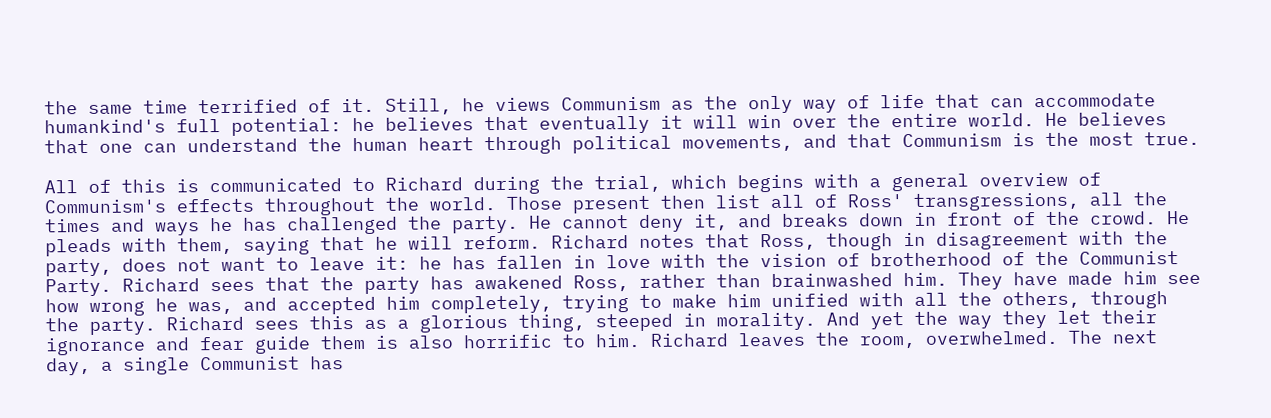the same time terrified of it. Still, he views Communism as the only way of life that can accommodate humankind's full potential: he believes that eventually it will win over the entire world. He believes that one can understand the human heart through political movements, and that Communism is the most true.

All of this is communicated to Richard during the trial, which begins with a general overview of Communism's effects throughout the world. Those present then list all of Ross' transgressions, all the times and ways he has challenged the party. He cannot deny it, and breaks down in front of the crowd. He pleads with them, saying that he will reform. Richard notes that Ross, though in disagreement with the party, does not want to leave it: he has fallen in love with the vision of brotherhood of the Communist Party. Richard sees that the party has awakened Ross, rather than brainwashed him. They have made him see how wrong he was, and accepted him completely, trying to make him unified with all the others, through the party. Richard sees this as a glorious thing, steeped in morality. And yet the way they let their ignorance and fear guide them is also horrific to him. Richard leaves the room, overwhelmed. The next day, a single Communist has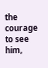the courage to see him,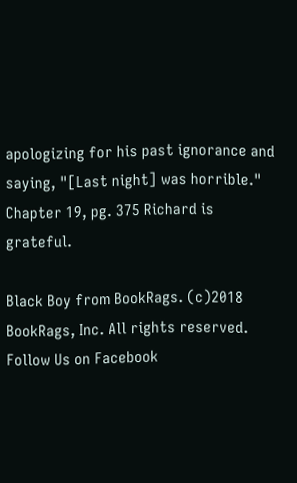apologizing for his past ignorance and saying, "[Last night] was horrible." Chapter 19, pg. 375 Richard is grateful.

Black Boy from BookRags. (c)2018 BookRags, Inc. All rights reserved.
Follow Us on Facebook